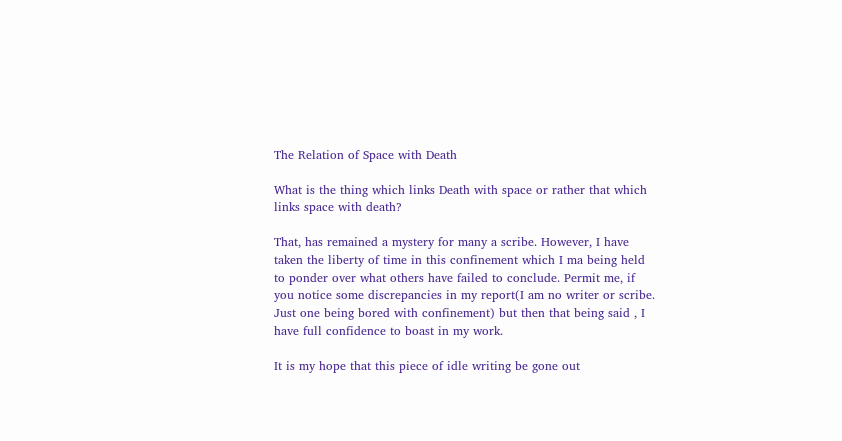The Relation of Space with Death

What is the thing which links Death with space or rather that which links space with death?

That, has remained a mystery for many a scribe. However, I have taken the liberty of time in this confinement which I ma being held to ponder over what others have failed to conclude. Permit me, if you notice some discrepancies in my report(I am no writer or scribe. Just one being bored with confinement) but then that being said , I have full confidence to boast in my work.

It is my hope that this piece of idle writing be gone out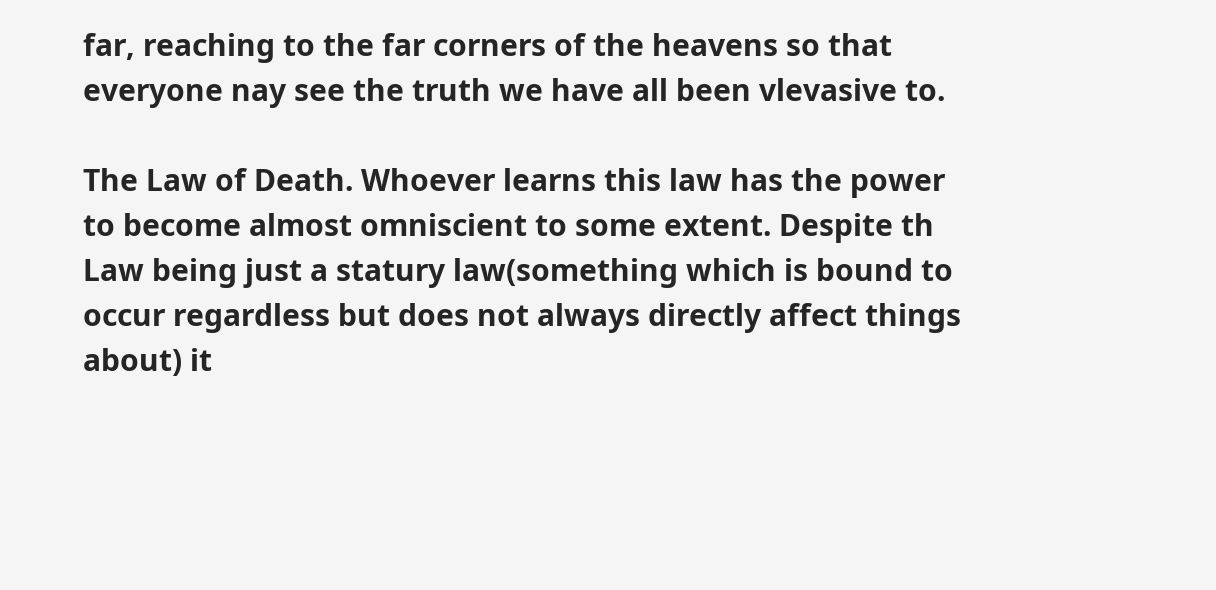far, reaching to the far corners of the heavens so that everyone nay see the truth we have all been vlevasive to.

The Law of Death. Whoever learns this law has the power to become almost omniscient to some extent. Despite th Law being just a statury law(something which is bound to occur regardless but does not always directly affect things about) it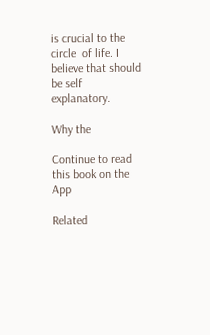is crucial to the circle  of life. I believe that should be self explanatory.

Why the

Continue to read this book on the App

Related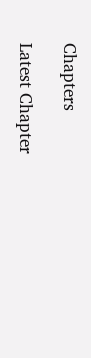Chapters

Latest Chapter